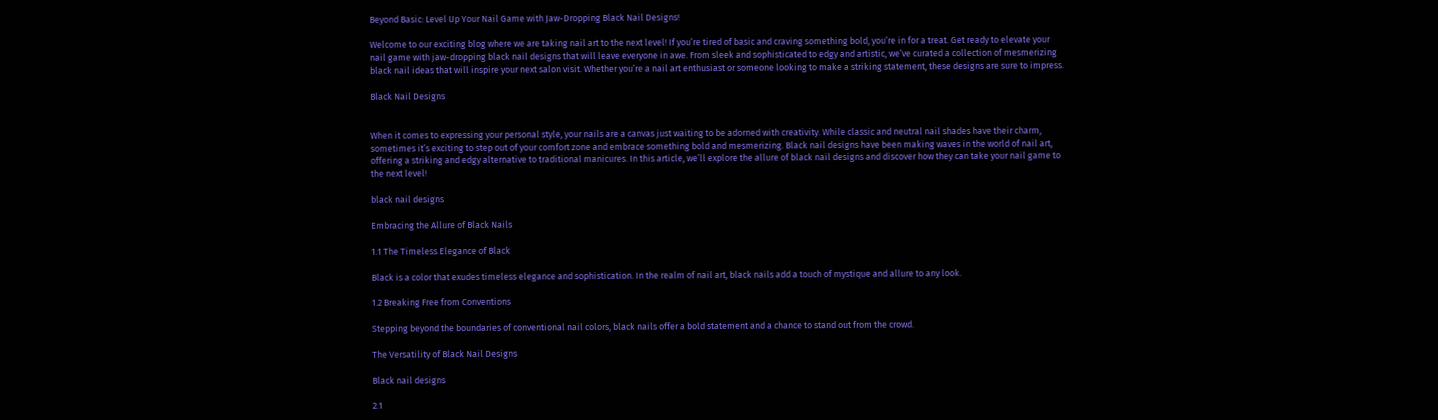Beyond Basic: Level Up Your Nail Game with Jaw-Dropping Black Nail Designs!

Welcome to our exciting blog where we are taking nail art to the next level! If you’re tired of basic and craving something bold, you’re in for a treat. Get ready to elevate your nail game with jaw-dropping black nail designs that will leave everyone in awe. From sleek and sophisticated to edgy and artistic, we’ve curated a collection of mesmerizing black nail ideas that will inspire your next salon visit. Whether you’re a nail art enthusiast or someone looking to make a striking statement, these designs are sure to impress.

Black Nail Designs


When it comes to expressing your personal style, your nails are a canvas just waiting to be adorned with creativity. While classic and neutral nail shades have their charm, sometimes it’s exciting to step out of your comfort zone and embrace something bold and mesmerizing. Black nail designs have been making waves in the world of nail art, offering a striking and edgy alternative to traditional manicures. In this article, we’ll explore the allure of black nail designs and discover how they can take your nail game to the next level!

black nail designs

Embracing the Allure of Black Nails

1.1 The Timeless Elegance of Black

Black is a color that exudes timeless elegance and sophistication. In the realm of nail art, black nails add a touch of mystique and allure to any look.

1.2 Breaking Free from Conventions

Stepping beyond the boundaries of conventional nail colors, black nails offer a bold statement and a chance to stand out from the crowd.

The Versatility of Black Nail Designs

Black nail designs

2.1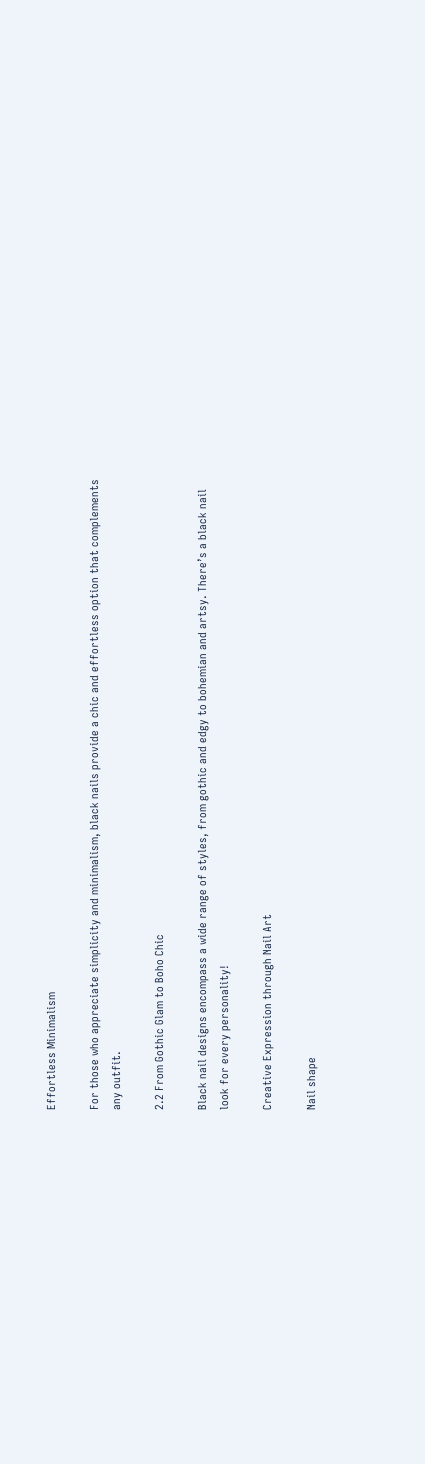Effortless Minimalism

For those who appreciate simplicity and minimalism, black nails provide a chic and effortless option that complements any outfit.

2.2 From Gothic Glam to Boho Chic

Black nail designs encompass a wide range of styles, from gothic and edgy to bohemian and artsy. There’s a black nail look for every personality!

Creative Expression through Nail Art

Nail shape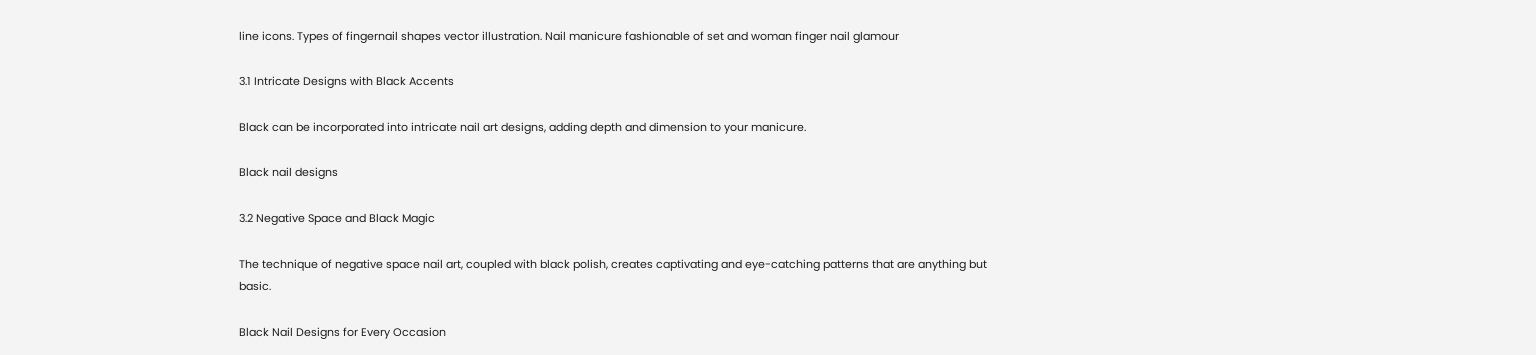line icons. Types of fingernail shapes vector illustration. Nail manicure fashionable of set and woman finger nail glamour

3.1 Intricate Designs with Black Accents

Black can be incorporated into intricate nail art designs, adding depth and dimension to your manicure.

Black nail designs

3.2 Negative Space and Black Magic

The technique of negative space nail art, coupled with black polish, creates captivating and eye-catching patterns that are anything but basic.

Black Nail Designs for Every Occasion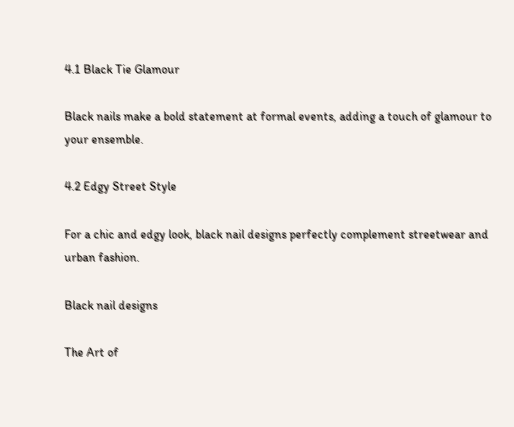4.1 Black Tie Glamour

Black nails make a bold statement at formal events, adding a touch of glamour to your ensemble.

4.2 Edgy Street Style

For a chic and edgy look, black nail designs perfectly complement streetwear and urban fashion.

Black nail designs

The Art of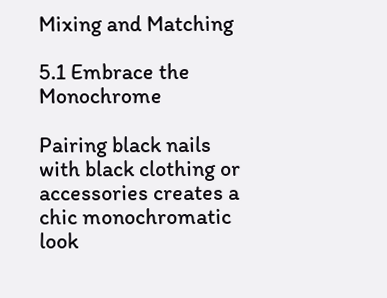Mixing and Matching

5.1 Embrace the Monochrome

Pairing black nails with black clothing or accessories creates a chic monochromatic look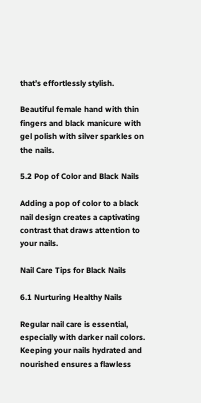that’s effortlessly stylish.

Beautiful female hand with thin fingers and black manicure with gel polish with silver sparkles on the nails.

5.2 Pop of Color and Black Nails

Adding a pop of color to a black nail design creates a captivating contrast that draws attention to your nails.

Nail Care Tips for Black Nails

6.1 Nurturing Healthy Nails

Regular nail care is essential, especially with darker nail colors. Keeping your nails hydrated and nourished ensures a flawless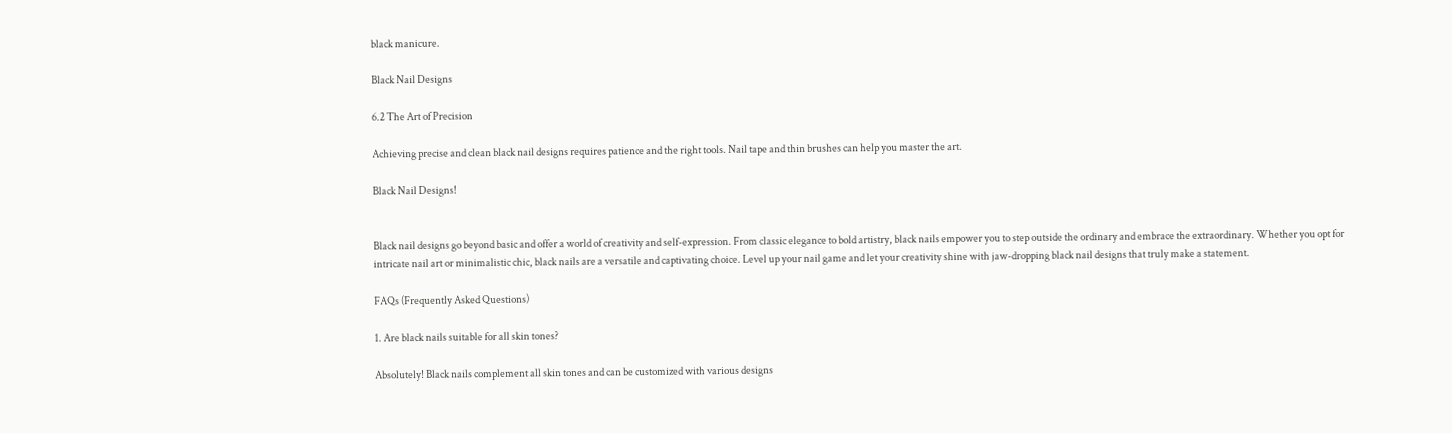black manicure.

Black Nail Designs

6.2 The Art of Precision

Achieving precise and clean black nail designs requires patience and the right tools. Nail tape and thin brushes can help you master the art.

Black Nail Designs!


Black nail designs go beyond basic and offer a world of creativity and self-expression. From classic elegance to bold artistry, black nails empower you to step outside the ordinary and embrace the extraordinary. Whether you opt for intricate nail art or minimalistic chic, black nails are a versatile and captivating choice. Level up your nail game and let your creativity shine with jaw-dropping black nail designs that truly make a statement.

FAQs (Frequently Asked Questions)

1. Are black nails suitable for all skin tones?

Absolutely! Black nails complement all skin tones and can be customized with various designs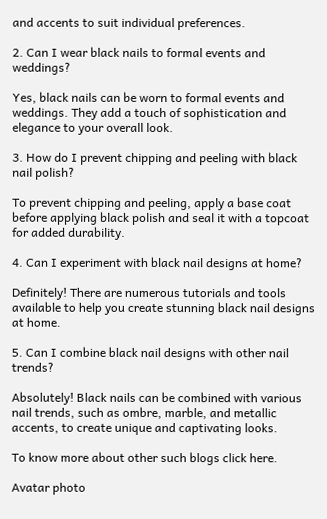and accents to suit individual preferences.

2. Can I wear black nails to formal events and weddings?

Yes, black nails can be worn to formal events and weddings. They add a touch of sophistication and elegance to your overall look.

3. How do I prevent chipping and peeling with black nail polish?

To prevent chipping and peeling, apply a base coat before applying black polish and seal it with a topcoat for added durability.

4. Can I experiment with black nail designs at home?

Definitely! There are numerous tutorials and tools available to help you create stunning black nail designs at home.

5. Can I combine black nail designs with other nail trends?

Absolutely! Black nails can be combined with various nail trends, such as ombre, marble, and metallic accents, to create unique and captivating looks.

To know more about other such blogs click here.

Avatar photo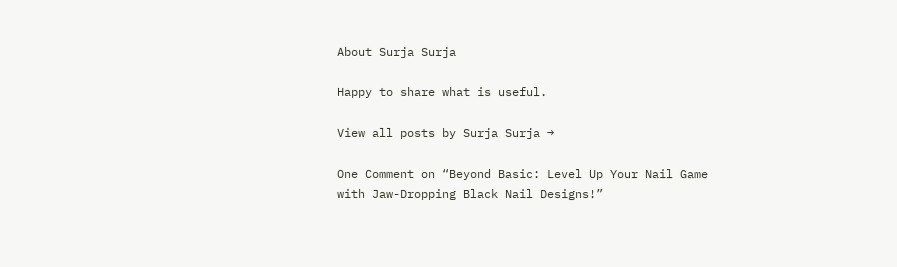About Surja Surja

Happy to share what is useful.

View all posts by Surja Surja →

One Comment on “Beyond Basic: Level Up Your Nail Game with Jaw-Dropping Black Nail Designs!”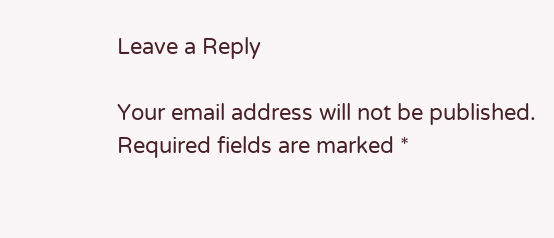Leave a Reply

Your email address will not be published. Required fields are marked *